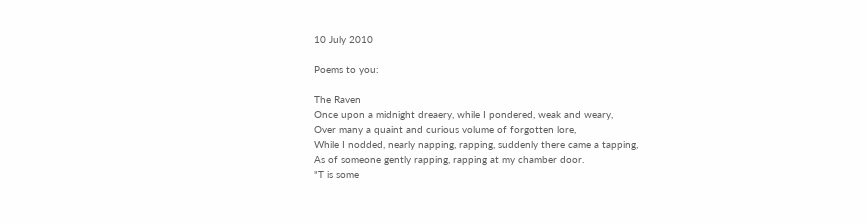10 July 2010

Poems to you:

The Raven
Once upon a midnight dreaery, while I pondered, weak and weary,
Over many a quaint and curious volume of forgotten lore,
While I nodded, nearly napping, rapping, suddenly there came a tapping,
As of someone gently rapping, rapping at my chamber door.
"T is some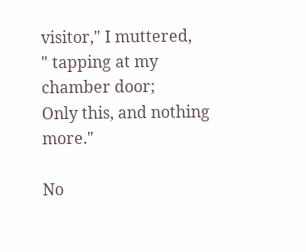visitor," I muttered,
" tapping at my chamber door;
Only this, and nothing more."

No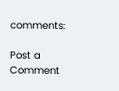comments:

Post a Comment